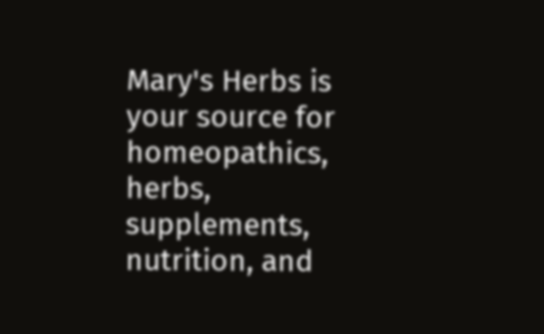Mary's Herbs is your source for homeopathics, herbs, supplements, nutrition, and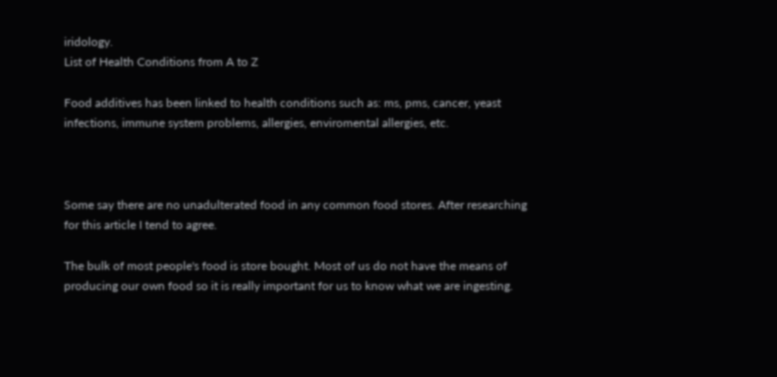iridology.
List of Health Conditions from A to Z

Food additives has been linked to health conditions such as: ms, pms, cancer, yeast infections, immune system problems, allergies, enviromental allergies, etc.



Some say there are no unadulterated food in any common food stores. After researching for this article I tend to agree.

The bulk of most people's food is store bought. Most of us do not have the means of producing our own food so it is really important for us to know what we are ingesting.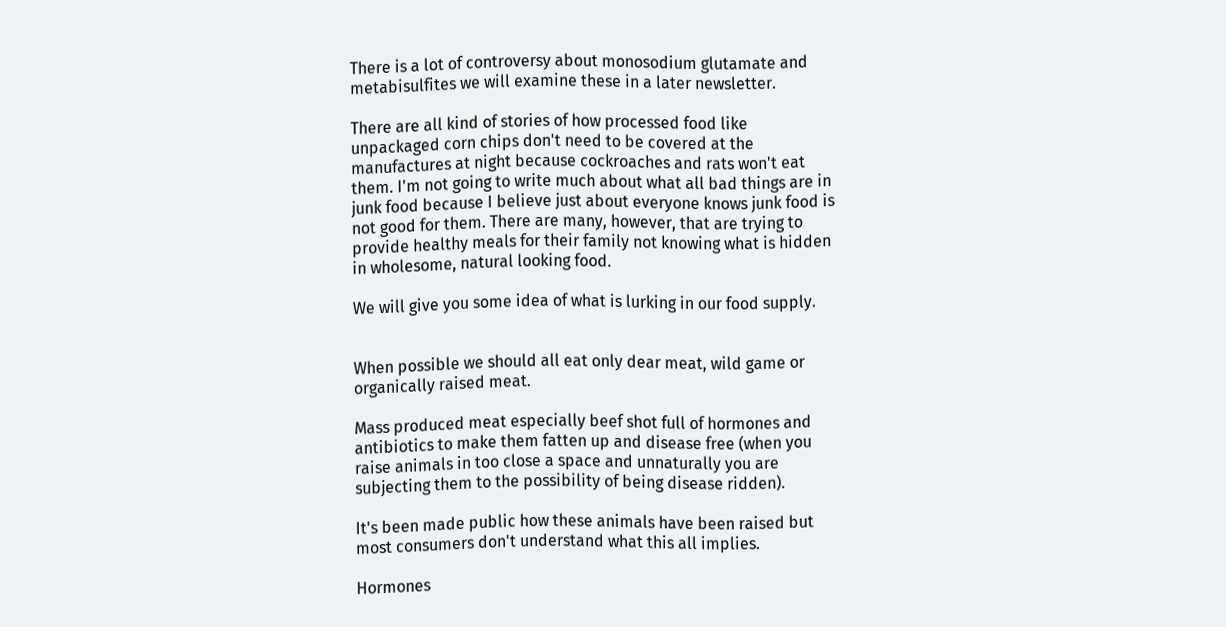There is a lot of controversy about monosodium glutamate and metabisulfites we will examine these in a later newsletter.

There are all kind of stories of how processed food like unpackaged corn chips don't need to be covered at the manufactures at night because cockroaches and rats won't eat them. I'm not going to write much about what all bad things are in junk food because I believe just about everyone knows junk food is not good for them. There are many, however, that are trying to provide healthy meals for their family not knowing what is hidden in wholesome, natural looking food.

We will give you some idea of what is lurking in our food supply.


When possible we should all eat only dear meat, wild game or organically raised meat.

Mass produced meat especially beef shot full of hormones and antibiotics to make them fatten up and disease free (when you raise animals in too close a space and unnaturally you are subjecting them to the possibility of being disease ridden).

It's been made public how these animals have been raised but most consumers don't understand what this all implies.

Hormones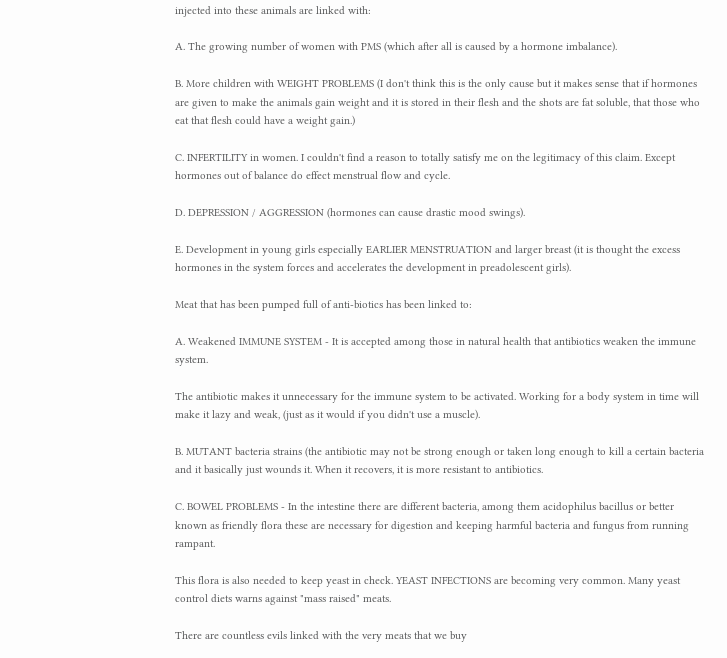injected into these animals are linked with:

A. The growing number of women with PMS (which after all is caused by a hormone imbalance).

B. More children with WEIGHT PROBLEMS (I don't think this is the only cause but it makes sense that if hormones are given to make the animals gain weight and it is stored in their flesh and the shots are fat soluble, that those who eat that flesh could have a weight gain.)

C. INFERTILITY in women. I couldn't find a reason to totally satisfy me on the legitimacy of this claim. Except hormones out of balance do effect menstrual flow and cycle.

D. DEPRESSION / AGGRESSION (hormones can cause drastic mood swings).

E. Development in young girls especially EARLIER MENSTRUATION and larger breast (it is thought the excess hormones in the system forces and accelerates the development in preadolescent girls).

Meat that has been pumped full of anti-biotics has been linked to:

A. Weakened IMMUNE SYSTEM - It is accepted among those in natural health that antibiotics weaken the immune system.

The antibiotic makes it unnecessary for the immune system to be activated. Working for a body system in time will make it lazy and weak, (just as it would if you didn't use a muscle).

B. MUTANT bacteria strains (the antibiotic may not be strong enough or taken long enough to kill a certain bacteria and it basically just wounds it. When it recovers, it is more resistant to antibiotics.

C. BOWEL PROBLEMS - In the intestine there are different bacteria, among them acidophilus bacillus or better known as friendly flora these are necessary for digestion and keeping harmful bacteria and fungus from running rampant.

This flora is also needed to keep yeast in check. YEAST INFECTIONS are becoming very common. Many yeast control diets warns against "mass raised" meats.

There are countless evils linked with the very meats that we buy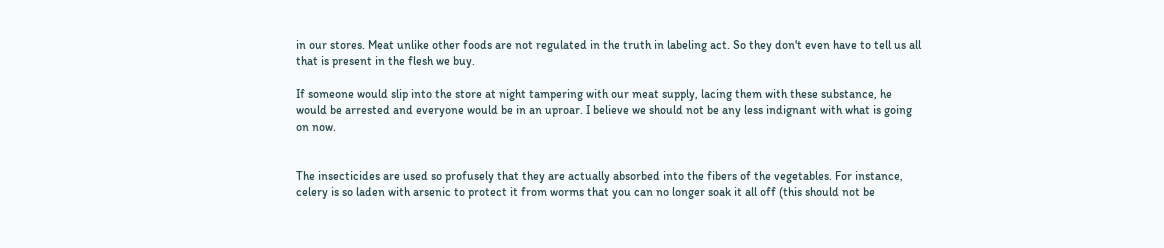in our stores. Meat unlike other foods are not regulated in the truth in labeling act. So they don't even have to tell us all that is present in the flesh we buy.

If someone would slip into the store at night tampering with our meat supply, lacing them with these substance, he would be arrested and everyone would be in an uproar. I believe we should not be any less indignant with what is going on now.


The insecticides are used so profusely that they are actually absorbed into the fibers of the vegetables. For instance, celery is so laden with arsenic to protect it from worms that you can no longer soak it all off (this should not be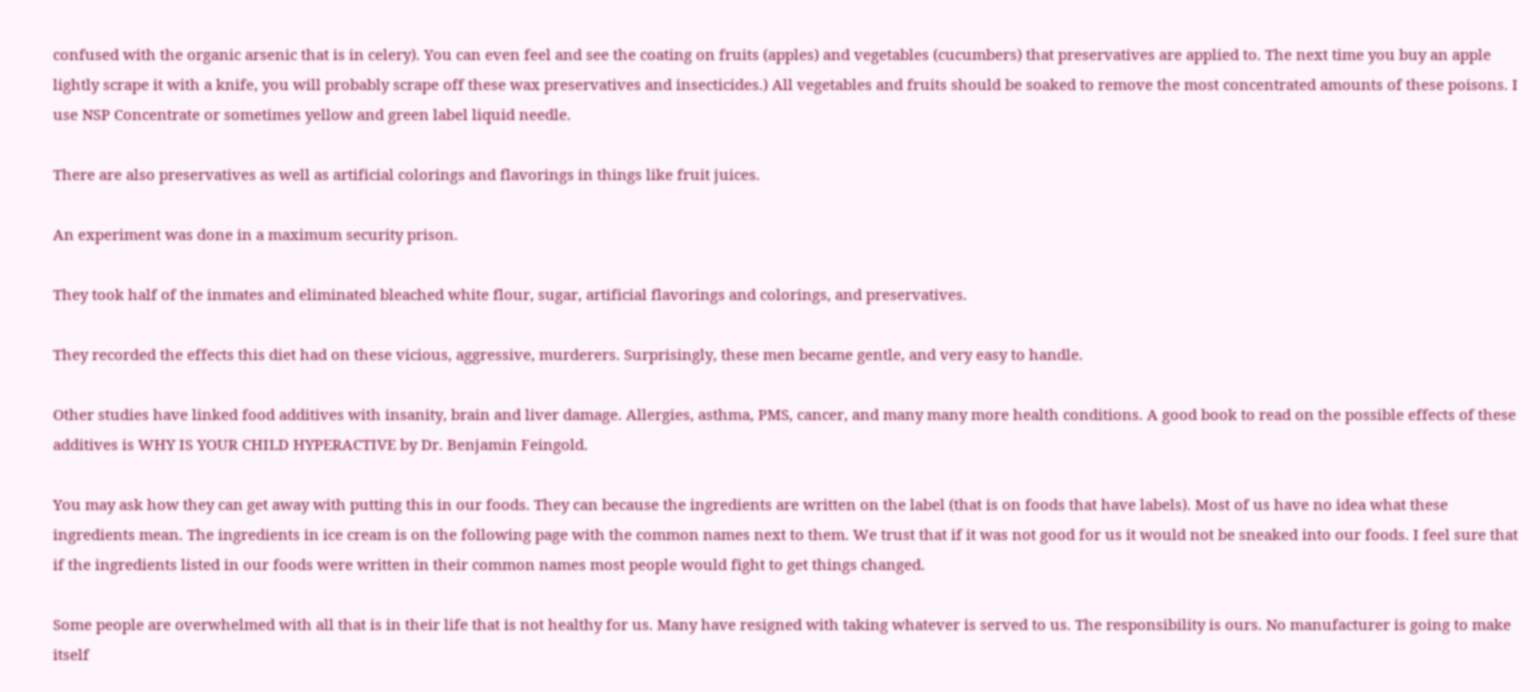confused with the organic arsenic that is in celery). You can even feel and see the coating on fruits (apples) and vegetables (cucumbers) that preservatives are applied to. The next time you buy an apple lightly scrape it with a knife, you will probably scrape off these wax preservatives and insecticides.) All vegetables and fruits should be soaked to remove the most concentrated amounts of these poisons. I use NSP Concentrate or sometimes yellow and green label liquid needle.

There are also preservatives as well as artificial colorings and flavorings in things like fruit juices.

An experiment was done in a maximum security prison.

They took half of the inmates and eliminated bleached white flour, sugar, artificial flavorings and colorings, and preservatives.

They recorded the effects this diet had on these vicious, aggressive, murderers. Surprisingly, these men became gentle, and very easy to handle.

Other studies have linked food additives with insanity, brain and liver damage. Allergies, asthma, PMS, cancer, and many many more health conditions. A good book to read on the possible effects of these additives is WHY IS YOUR CHILD HYPERACTIVE by Dr. Benjamin Feingold.

You may ask how they can get away with putting this in our foods. They can because the ingredients are written on the label (that is on foods that have labels). Most of us have no idea what these ingredients mean. The ingredients in ice cream is on the following page with the common names next to them. We trust that if it was not good for us it would not be sneaked into our foods. I feel sure that if the ingredients listed in our foods were written in their common names most people would fight to get things changed.

Some people are overwhelmed with all that is in their life that is not healthy for us. Many have resigned with taking whatever is served to us. The responsibility is ours. No manufacturer is going to make itself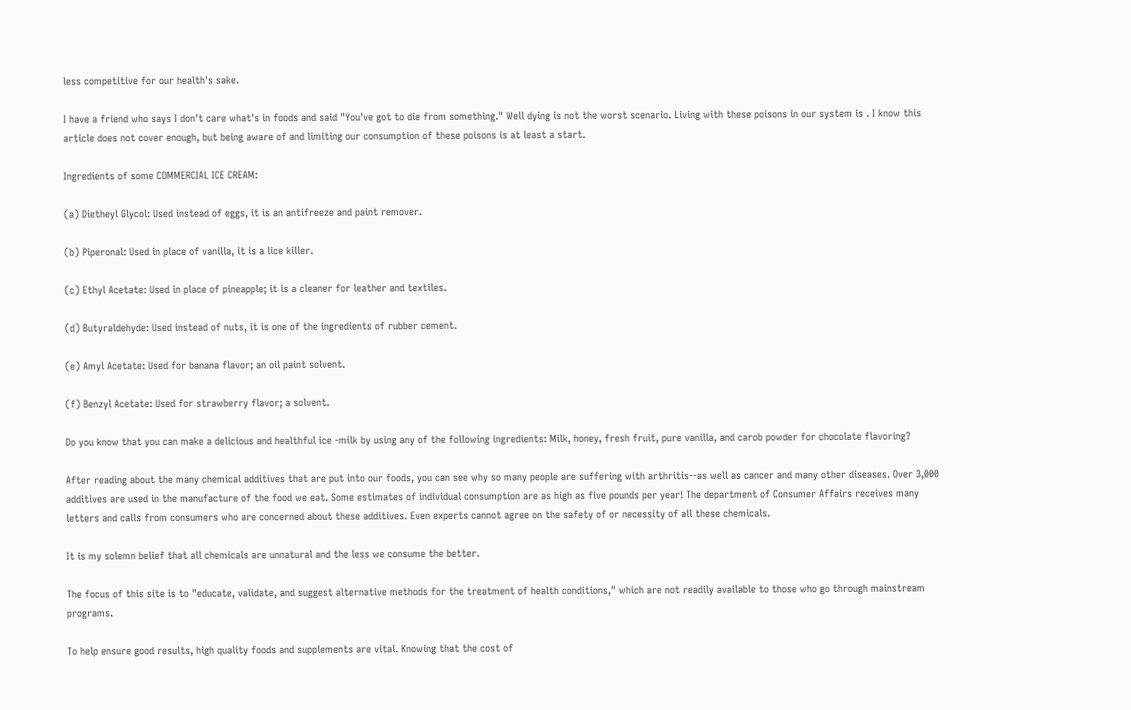less competitive for our health's sake.

I have a friend who says I don't care what's in foods and said "You've got to die from something." Well dying is not the worst scenario. Living with these poisons in our system is . I know this article does not cover enough, but being aware of and limiting our consumption of these poisons is at least a start.

Ingredients of some COMMERCIAL ICE CREAM:

(a) Dietheyl Glycol: Used instead of eggs, it is an antifreeze and paint remover.

(b) Piperonal: Used in place of vanilla, it is a lice killer.

(c) Ethyl Acetate: Used in place of pineapple; it is a cleaner for leather and textiles.

(d) Butyraldehyde: Used instead of nuts, it is one of the ingredients of rubber cement.

(e) Amyl Acetate: Used for banana flavor; an oil paint solvent.

(f) Benzyl Acetate: Used for strawberry flavor; a solvent.

Do you know that you can make a delicious and healthful ice -milk by using any of the following ingredients: Milk, honey, fresh fruit, pure vanilla, and carob powder for chocolate flavoring?

After reading about the many chemical additives that are put into our foods, you can see why so many people are suffering with arthritis--as well as cancer and many other diseases. Over 3,000 additives are used in the manufacture of the food we eat. Some estimates of individual consumption are as high as five pounds per year! The department of Consumer Affairs receives many letters and calls from consumers who are concerned about these additives. Even experts cannot agree on the safety of or necessity of all these chemicals.

It is my solemn belief that all chemicals are unnatural and the less we consume the better.

The focus of this site is to "educate, validate, and suggest alternative methods for the treatment of health conditions," which are not readily available to those who go through mainstream programs.

To help ensure good results, high quality foods and supplements are vital. Knowing that the cost of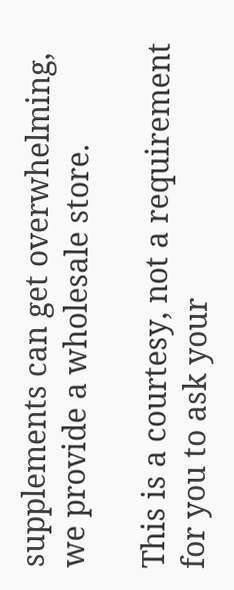supplements can get overwhelming, we provide a wholesale store.

This is a courtesy, not a requirement for you to ask your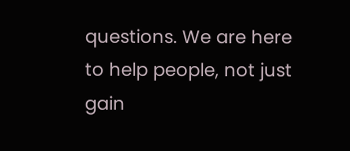questions. We are here to help people, not just gain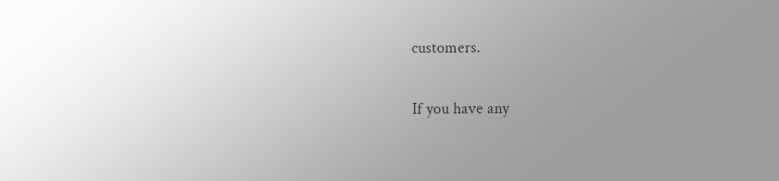customers.

If you have any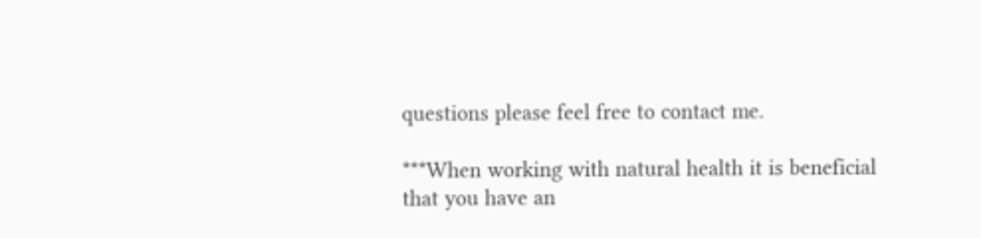questions please feel free to contact me.

***When working with natural health it is beneficial that you have an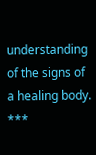understanding of the signs of a healing body. ***